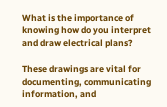What is the importance of knowing how do you interpret and draw electrical plans?

These drawings are vital for documenting, communicating information, and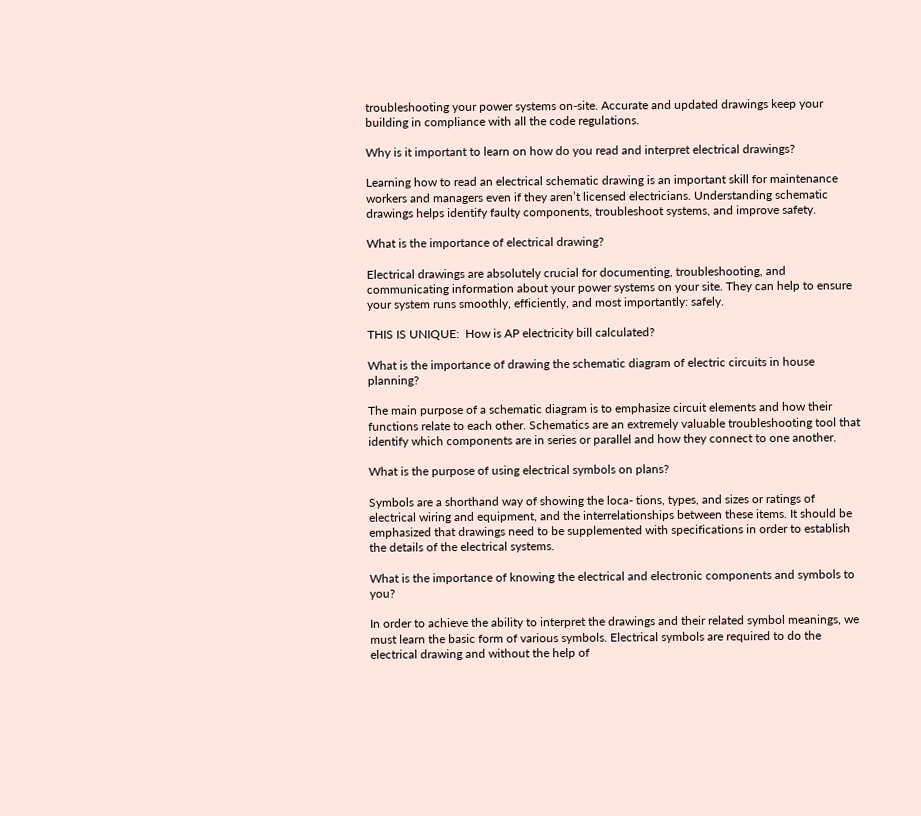troubleshooting your power systems on-site. Accurate and updated drawings keep your building in compliance with all the code regulations.

Why is it important to learn on how do you read and interpret electrical drawings?

Learning how to read an electrical schematic drawing is an important skill for maintenance workers and managers even if they aren’t licensed electricians. Understanding schematic drawings helps identify faulty components, troubleshoot systems, and improve safety.

What is the importance of electrical drawing?

Electrical drawings are absolutely crucial for documenting, troubleshooting, and communicating information about your power systems on your site. They can help to ensure your system runs smoothly, efficiently, and most importantly: safely.

THIS IS UNIQUE:  How is AP electricity bill calculated?

What is the importance of drawing the schematic diagram of electric circuits in house planning?

The main purpose of a schematic diagram is to emphasize circuit elements and how their functions relate to each other. Schematics are an extremely valuable troubleshooting tool that identify which components are in series or parallel and how they connect to one another.

What is the purpose of using electrical symbols on plans?

Symbols are a shorthand way of showing the loca- tions, types, and sizes or ratings of electrical wiring and equipment, and the interrelationships between these items. It should be emphasized that drawings need to be supplemented with specifications in order to establish the details of the electrical systems.

What is the importance of knowing the electrical and electronic components and symbols to you?

In order to achieve the ability to interpret the drawings and their related symbol meanings, we must learn the basic form of various symbols. Electrical symbols are required to do the electrical drawing and without the help of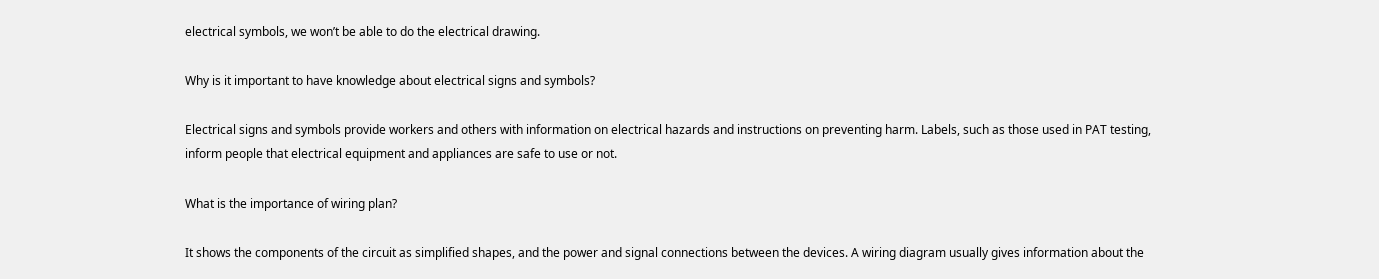electrical symbols, we won’t be able to do the electrical drawing.

Why is it important to have knowledge about electrical signs and symbols?

Electrical signs and symbols provide workers and others with information on electrical hazards and instructions on preventing harm. Labels, such as those used in PAT testing, inform people that electrical equipment and appliances are safe to use or not.

What is the importance of wiring plan?

It shows the components of the circuit as simplified shapes, and the power and signal connections between the devices. A wiring diagram usually gives information about the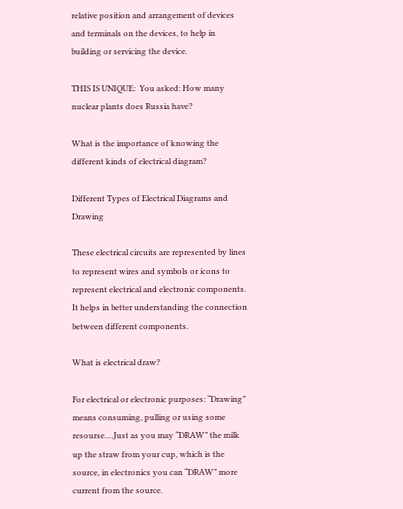relative position and arrangement of devices and terminals on the devices, to help in building or servicing the device.

THIS IS UNIQUE:  You asked: How many nuclear plants does Russia have?

What is the importance of knowing the different kinds of electrical diagram?

Different Types of Electrical Diagrams and Drawing

These electrical circuits are represented by lines to represent wires and symbols or icons to represent electrical and electronic components. It helps in better understanding the connection between different components.

What is electrical draw?

For electrical or electronic purposes: “Drawing” means consuming, pulling or using some resourse….Just as you may “DRAW” the milk up the straw from your cup, which is the source, in electronics you can “DRAW” more current from the source.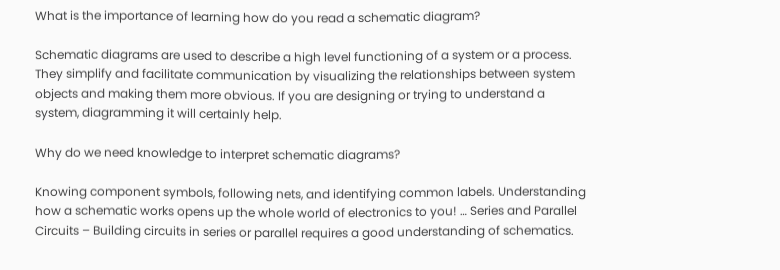What is the importance of learning how do you read a schematic diagram?

Schematic diagrams are used to describe a high level functioning of a system or a process. They simplify and facilitate communication by visualizing the relationships between system objects and making them more obvious. If you are designing or trying to understand a system, diagramming it will certainly help.

Why do we need knowledge to interpret schematic diagrams?

Knowing component symbols, following nets, and identifying common labels. Understanding how a schematic works opens up the whole world of electronics to you! … Series and Parallel Circuits – Building circuits in series or parallel requires a good understanding of schematics.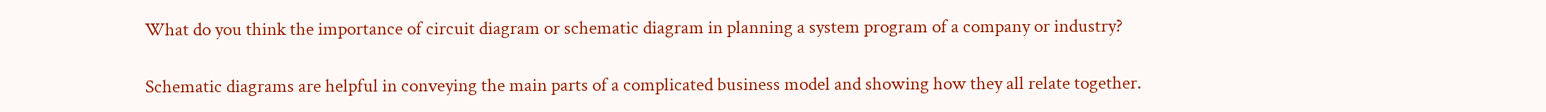What do you think the importance of circuit diagram or schematic diagram in planning a system program of a company or industry?

Schematic diagrams are helpful in conveying the main parts of a complicated business model and showing how they all relate together.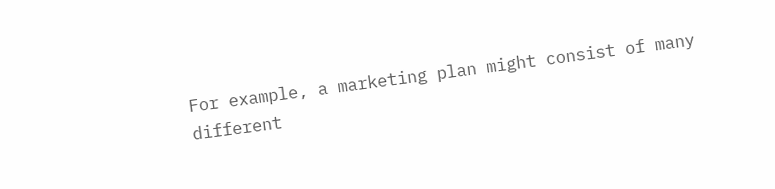For example, a marketing plan might consist of many different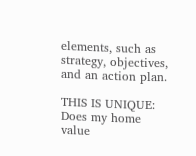elements, such as strategy, objectives, and an action plan.

THIS IS UNIQUE:  Does my home value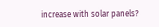increase with solar panels?